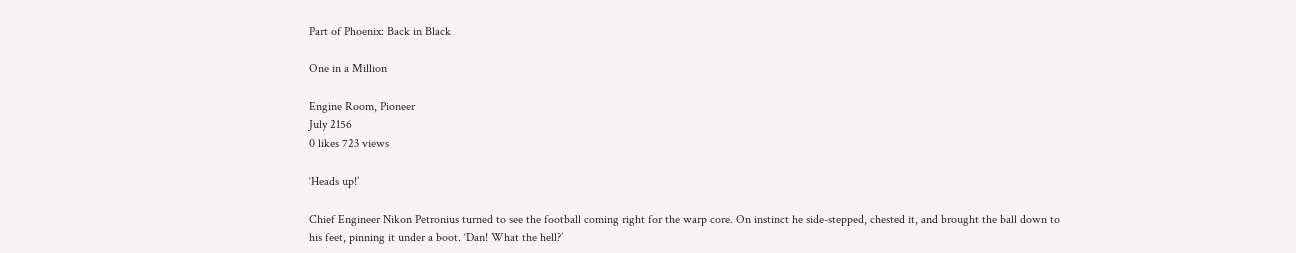Part of Phoenix: Back in Black

One in a Million

Engine Room, Pioneer
July 2156
0 likes 723 views

‘Heads up!’

Chief Engineer Nikon Petronius turned to see the football coming right for the warp core. On instinct he side-stepped, chested it, and brought the ball down to his feet, pinning it under a boot. ‘Dan! What the hell?’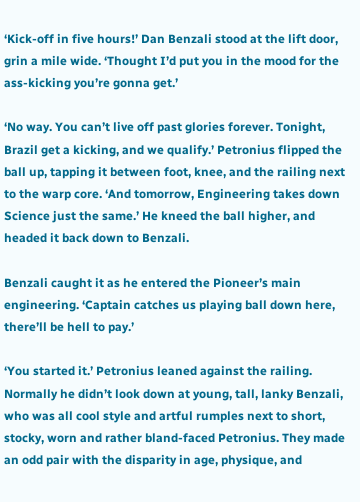‘Kick-off in five hours!’ Dan Benzali stood at the lift door, grin a mile wide. ‘Thought I’d put you in the mood for the ass-kicking you’re gonna get.’

‘No way. You can’t live off past glories forever. Tonight, Brazil get a kicking, and we qualify.’ Petronius flipped the ball up, tapping it between foot, knee, and the railing next to the warp core. ‘And tomorrow, Engineering takes down Science just the same.’ He kneed the ball higher, and headed it back down to Benzali.

Benzali caught it as he entered the Pioneer’s main engineering. ‘Captain catches us playing ball down here, there’ll be hell to pay.’

‘You started it.’ Petronius leaned against the railing. Normally he didn’t look down at young, tall, lanky Benzali, who was all cool style and artful rumples next to short, stocky, worn and rather bland-faced Petronius. They made an odd pair with the disparity in age, physique, and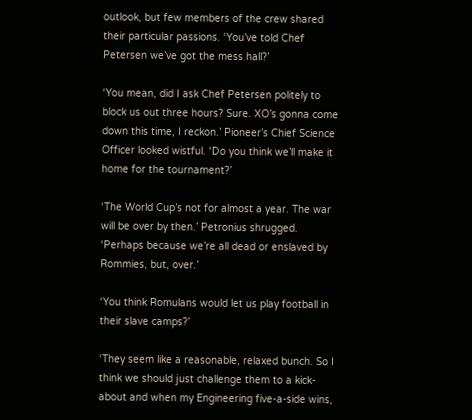outlook, but few members of the crew shared their particular passions. ‘You’ve told Chef Petersen we’ve got the mess hall?’

‘You mean, did I ask Chef Petersen politely to block us out three hours? Sure. XO’s gonna come down this time, I reckon.’ Pioneer’s Chief Science Officer looked wistful. ‘Do you think we’ll make it home for the tournament?’

‘The World Cup’s not for almost a year. The war will be over by then.’ Petronius shrugged. ‘Perhaps because we’re all dead or enslaved by Rommies, but, over.’

‘You think Romulans would let us play football in their slave camps?’

‘They seem like a reasonable, relaxed bunch. So I think we should just challenge them to a kick-about and when my Engineering five-a-side wins,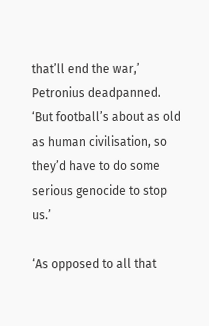that’ll end the war,’ Petronius deadpanned. ‘But football’s about as old as human civilisation, so they’d have to do some serious genocide to stop us.’

‘As opposed to all that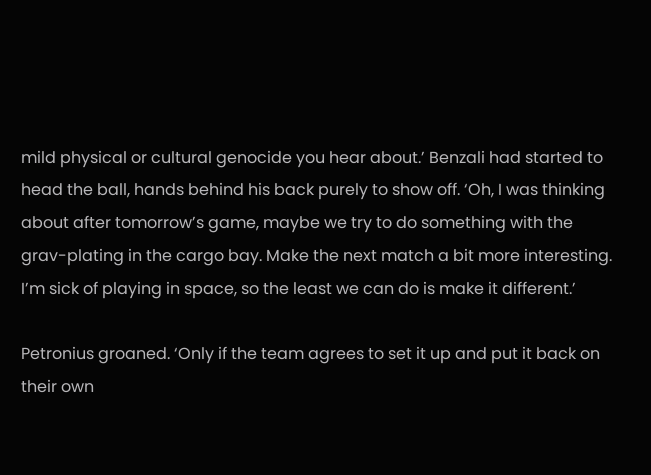mild physical or cultural genocide you hear about.’ Benzali had started to head the ball, hands behind his back purely to show off. ‘Oh, I was thinking about after tomorrow’s game, maybe we try to do something with the grav-plating in the cargo bay. Make the next match a bit more interesting. I’m sick of playing in space, so the least we can do is make it different.’

Petronius groaned. ‘Only if the team agrees to set it up and put it back on their own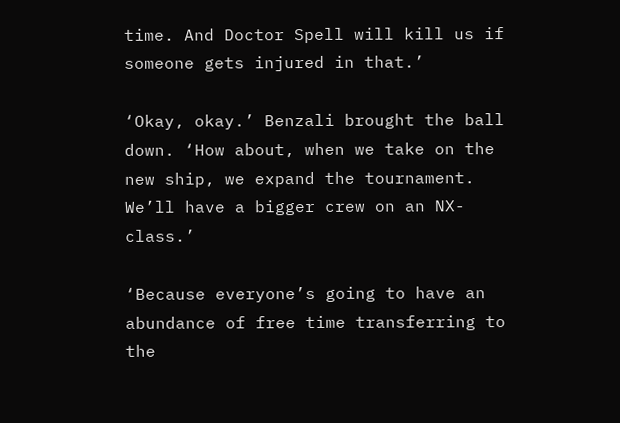time. And Doctor Spell will kill us if someone gets injured in that.’

‘Okay, okay.’ Benzali brought the ball down. ‘How about, when we take on the new ship, we expand the tournament. We’ll have a bigger crew on an NX-class.’

‘Because everyone’s going to have an abundance of free time transferring to the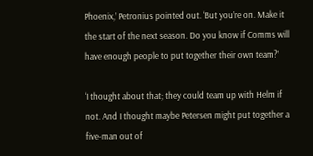Phoenix,’ Petronius pointed out. ‘But you’re on. Make it the start of the next season. Do you know if Comms will have enough people to put together their own team?’

‘I thought about that; they could team up with Helm if not. And I thought maybe Petersen might put together a five-man out of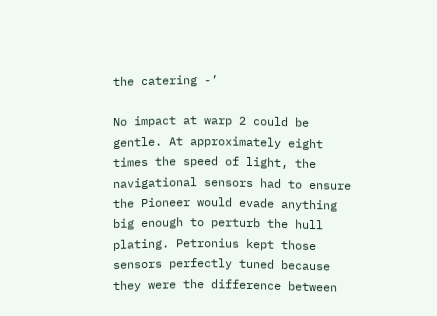the catering -’

No impact at warp 2 could be gentle. At approximately eight times the speed of light, the navigational sensors had to ensure the Pioneer would evade anything big enough to perturb the hull plating. Petronius kept those sensors perfectly tuned because they were the difference between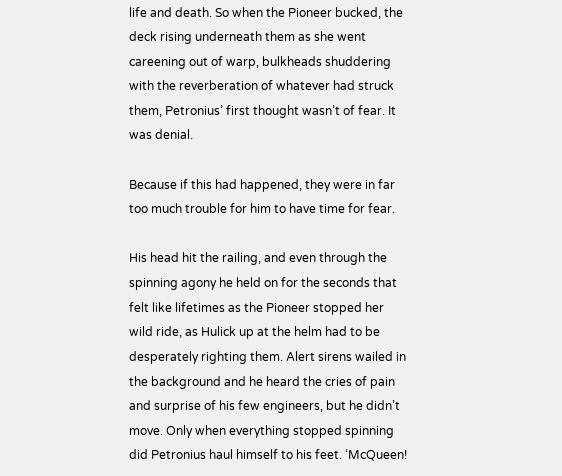life and death. So when the Pioneer bucked, the deck rising underneath them as she went careening out of warp, bulkheads shuddering with the reverberation of whatever had struck them, Petronius’ first thought wasn’t of fear. It was denial.

Because if this had happened, they were in far too much trouble for him to have time for fear.

His head hit the railing, and even through the spinning agony he held on for the seconds that felt like lifetimes as the Pioneer stopped her wild ride, as Hulick up at the helm had to be desperately righting them. Alert sirens wailed in the background and he heard the cries of pain and surprise of his few engineers, but he didn’t move. Only when everything stopped spinning did Petronius haul himself to his feet. ‘McQueen!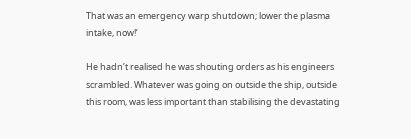That was an emergency warp shutdown; lower the plasma intake, now!’

He hadn’t realised he was shouting orders as his engineers scrambled. Whatever was going on outside the ship, outside this room, was less important than stabilising the devastating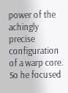power of the achingly precise configuration of a warp core. So he focused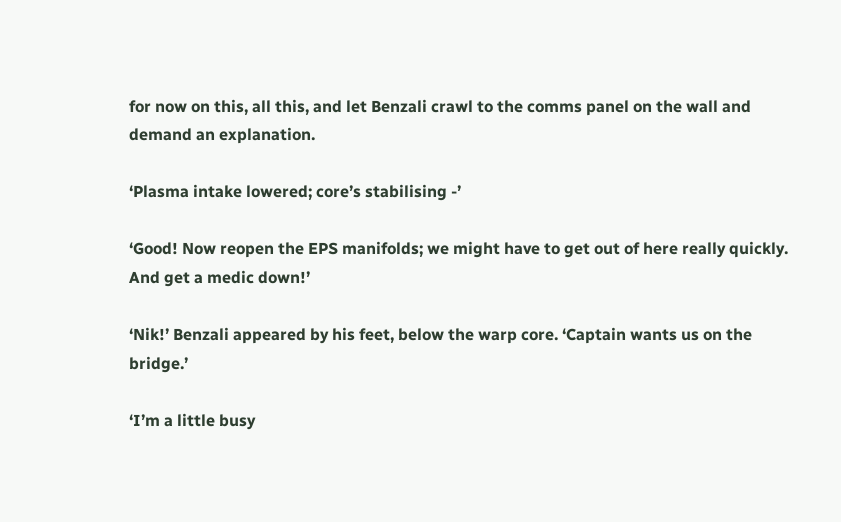for now on this, all this, and let Benzali crawl to the comms panel on the wall and demand an explanation.

‘Plasma intake lowered; core’s stabilising -’

‘Good! Now reopen the EPS manifolds; we might have to get out of here really quickly. And get a medic down!’

‘Nik!’ Benzali appeared by his feet, below the warp core. ‘Captain wants us on the bridge.’

‘I’m a little busy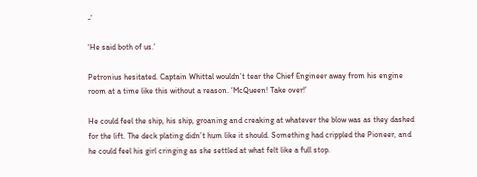-’

‘He said both of us.’

Petronius hesitated. Captain Whittal wouldn’t tear the Chief Engineer away from his engine room at a time like this without a reason. ‘McQueen! Take over!’

He could feel the ship, his ship, groaning and creaking at whatever the blow was as they dashed for the lift. The deck plating didn’t hum like it should. Something had crippled the Pioneer, and he could feel his girl cringing as she settled at what felt like a full stop.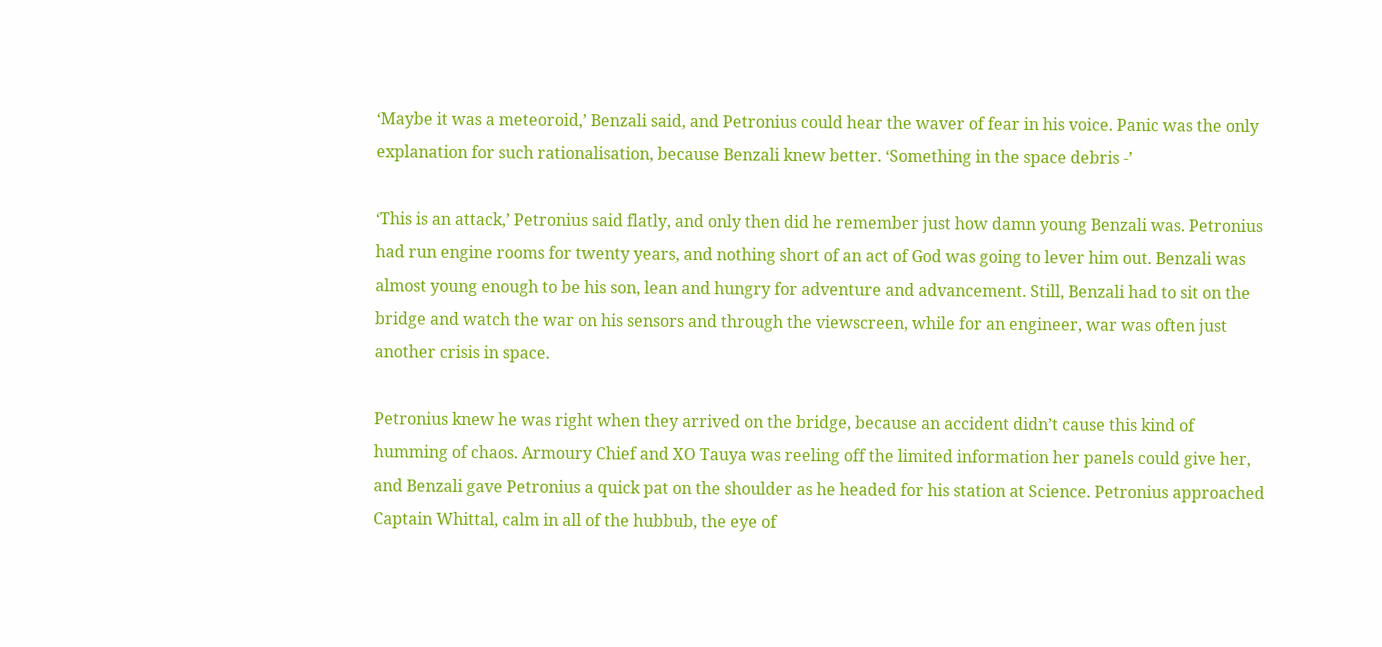‘Maybe it was a meteoroid,’ Benzali said, and Petronius could hear the waver of fear in his voice. Panic was the only explanation for such rationalisation, because Benzali knew better. ‘Something in the space debris -’

‘This is an attack,’ Petronius said flatly, and only then did he remember just how damn young Benzali was. Petronius had run engine rooms for twenty years, and nothing short of an act of God was going to lever him out. Benzali was almost young enough to be his son, lean and hungry for adventure and advancement. Still, Benzali had to sit on the bridge and watch the war on his sensors and through the viewscreen, while for an engineer, war was often just another crisis in space.

Petronius knew he was right when they arrived on the bridge, because an accident didn’t cause this kind of humming of chaos. Armoury Chief and XO Tauya was reeling off the limited information her panels could give her, and Benzali gave Petronius a quick pat on the shoulder as he headed for his station at Science. Petronius approached Captain Whittal, calm in all of the hubbub, the eye of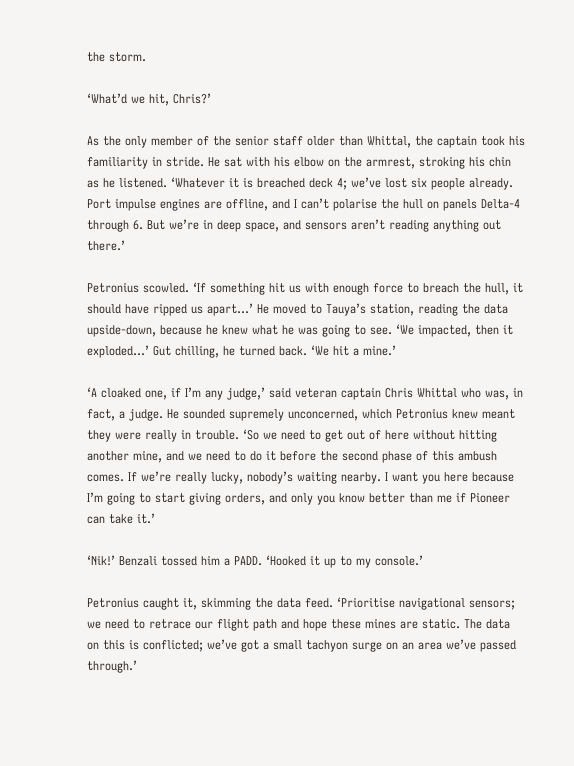the storm.

‘What’d we hit, Chris?’

As the only member of the senior staff older than Whittal, the captain took his familiarity in stride. He sat with his elbow on the armrest, stroking his chin as he listened. ‘Whatever it is breached deck 4; we’ve lost six people already. Port impulse engines are offline, and I can’t polarise the hull on panels Delta-4 through 6. But we’re in deep space, and sensors aren’t reading anything out there.’

Petronius scowled. ‘If something hit us with enough force to breach the hull, it should have ripped us apart…’ He moved to Tauya’s station, reading the data upside-down, because he knew what he was going to see. ‘We impacted, then it exploded…’ Gut chilling, he turned back. ‘We hit a mine.’

‘A cloaked one, if I’m any judge,’ said veteran captain Chris Whittal who was, in fact, a judge. He sounded supremely unconcerned, which Petronius knew meant they were really in trouble. ‘So we need to get out of here without hitting another mine, and we need to do it before the second phase of this ambush comes. If we’re really lucky, nobody’s waiting nearby. I want you here because I’m going to start giving orders, and only you know better than me if Pioneer can take it.’

‘Nik!’ Benzali tossed him a PADD. ‘Hooked it up to my console.’

Petronius caught it, skimming the data feed. ‘Prioritise navigational sensors; we need to retrace our flight path and hope these mines are static. The data on this is conflicted; we’ve got a small tachyon surge on an area we’ve passed through.’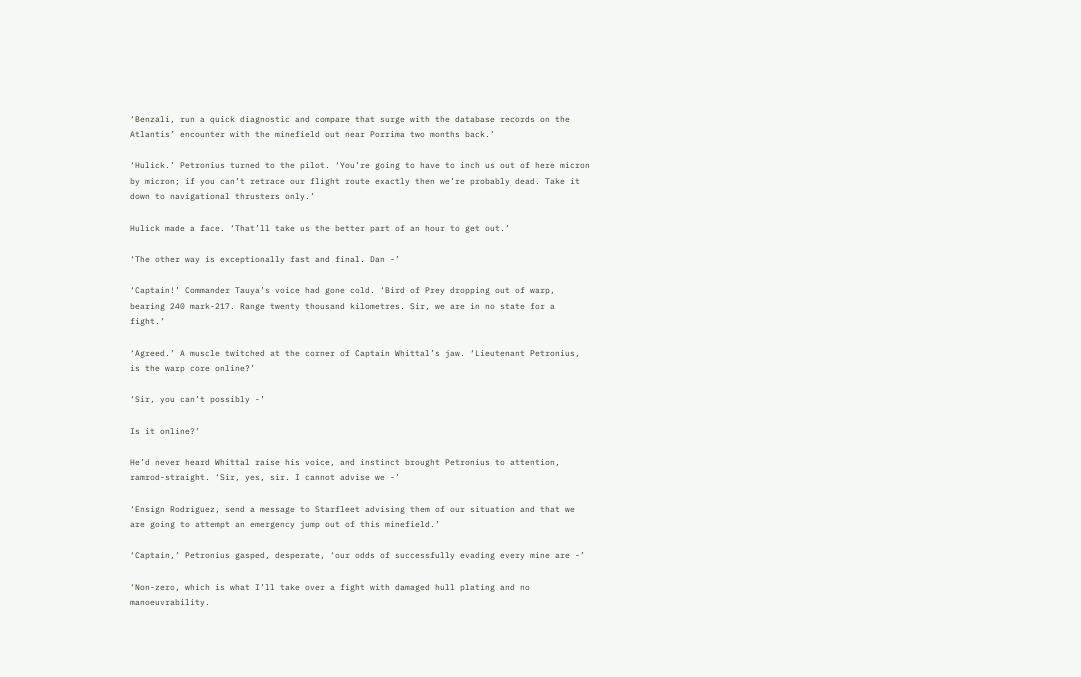‘Benzali, run a quick diagnostic and compare that surge with the database records on the Atlantis’ encounter with the minefield out near Porrima two months back.’

‘Hulick.’ Petronius turned to the pilot. ‘You’re going to have to inch us out of here micron by micron; if you can’t retrace our flight route exactly then we’re probably dead. Take it down to navigational thrusters only.’

Hulick made a face. ‘That’ll take us the better part of an hour to get out.’

‘The other way is exceptionally fast and final. Dan -’

‘Captain!’ Commander Tauya’s voice had gone cold. ‘Bird of Prey dropping out of warp, bearing 240 mark-217. Range twenty thousand kilometres. Sir, we are in no state for a fight.’

‘Agreed.’ A muscle twitched at the corner of Captain Whittal’s jaw. ‘Lieutenant Petronius, is the warp core online?’

‘Sir, you can’t possibly -’

Is it online?’

He’d never heard Whittal raise his voice, and instinct brought Petronius to attention, ramrod-straight. ‘Sir, yes, sir. I cannot advise we -’

‘Ensign Rodriguez, send a message to Starfleet advising them of our situation and that we are going to attempt an emergency jump out of this minefield.’

‘Captain,’ Petronius gasped, desperate, ‘our odds of successfully evading every mine are -’

‘Non-zero, which is what I’ll take over a fight with damaged hull plating and no manoeuvrability.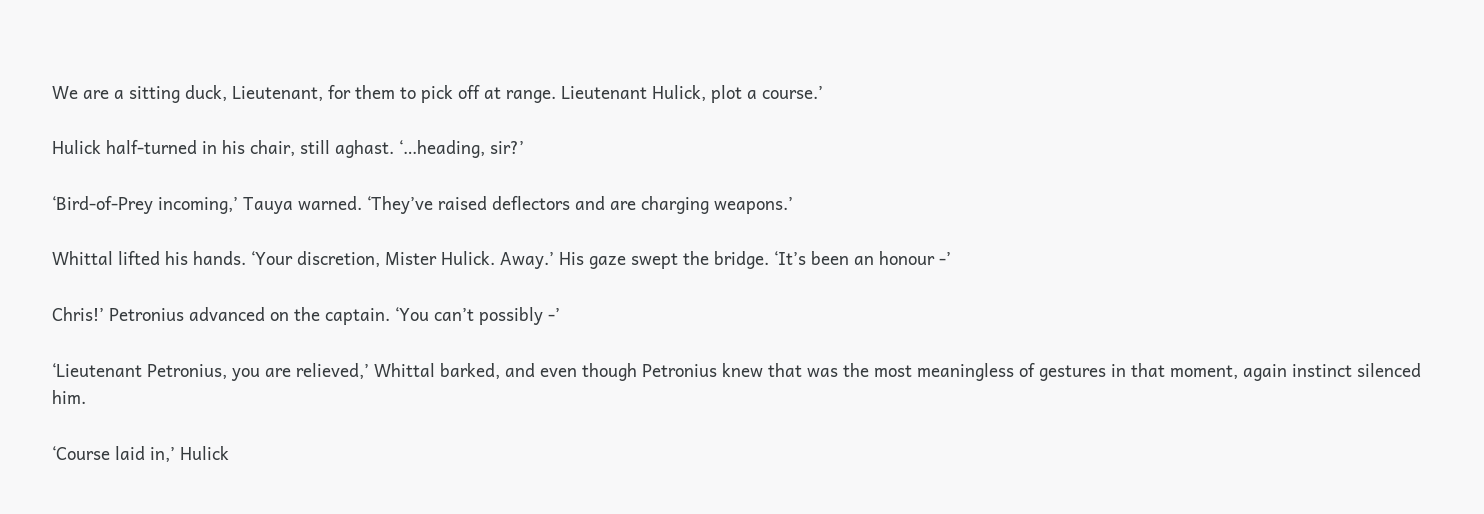We are a sitting duck, Lieutenant, for them to pick off at range. Lieutenant Hulick, plot a course.’

Hulick half-turned in his chair, still aghast. ‘…heading, sir?’

‘Bird-of-Prey incoming,’ Tauya warned. ‘They’ve raised deflectors and are charging weapons.’

Whittal lifted his hands. ‘Your discretion, Mister Hulick. Away.’ His gaze swept the bridge. ‘It’s been an honour -’

Chris!’ Petronius advanced on the captain. ‘You can’t possibly -’

‘Lieutenant Petronius, you are relieved,’ Whittal barked, and even though Petronius knew that was the most meaningless of gestures in that moment, again instinct silenced him.

‘Course laid in,’ Hulick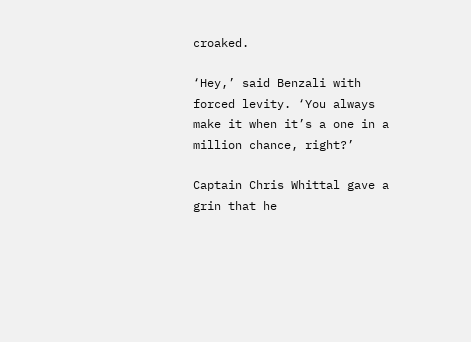croaked.

‘Hey,’ said Benzali with forced levity. ‘You always make it when it’s a one in a million chance, right?’

Captain Chris Whittal gave a grin that he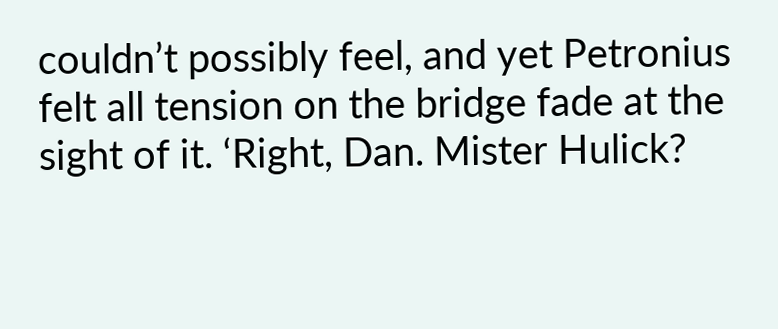couldn’t possibly feel, and yet Petronius felt all tension on the bridge fade at the sight of it. ‘Right, Dan. Mister Hulick?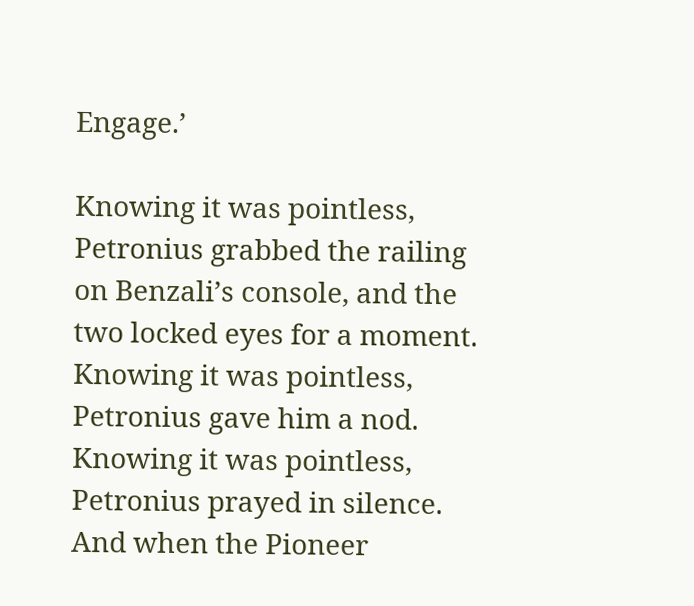Engage.’

Knowing it was pointless, Petronius grabbed the railing on Benzali’s console, and the two locked eyes for a moment. Knowing it was pointless, Petronius gave him a nod. Knowing it was pointless, Petronius prayed in silence. And when the Pioneer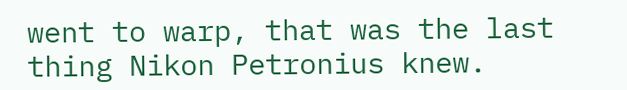went to warp, that was the last thing Nikon Petronius knew.